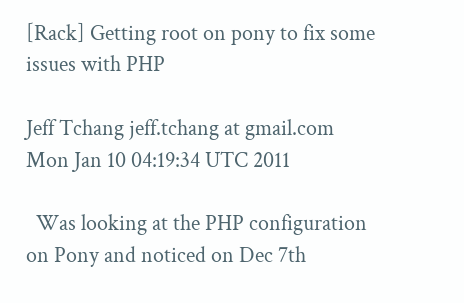[Rack] Getting root on pony to fix some issues with PHP

Jeff Tchang jeff.tchang at gmail.com
Mon Jan 10 04:19:34 UTC 2011

  Was looking at the PHP configuration on Pony and noticed on Dec 7th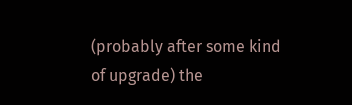(probably after some kind of upgrade) the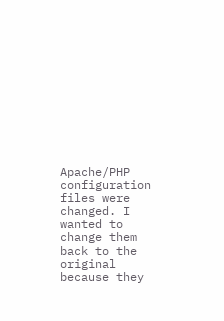Apache/PHP configuration
files were changed. I wanted to change them back to the original
because they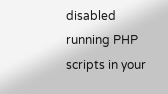disabled running PHP scripts in your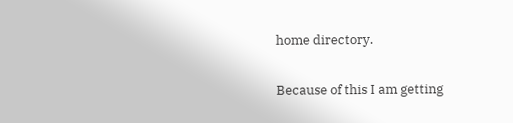home directory.

Because of this I am getting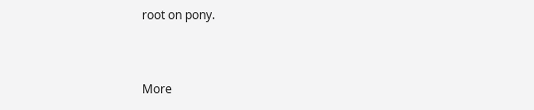root on pony.


More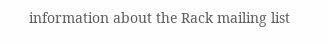information about the Rack mailing list